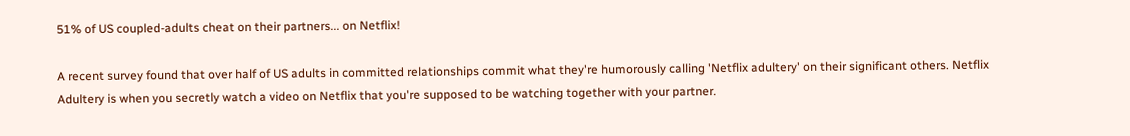51% of US coupled-adults cheat on their partners... on Netflix!

A recent survey found that over half of US adults in committed relationships commit what they're humorously calling 'Netflix adultery' on their significant others. Netflix Adultery is when you secretly watch a video on Netflix that you're supposed to be watching together with your partner.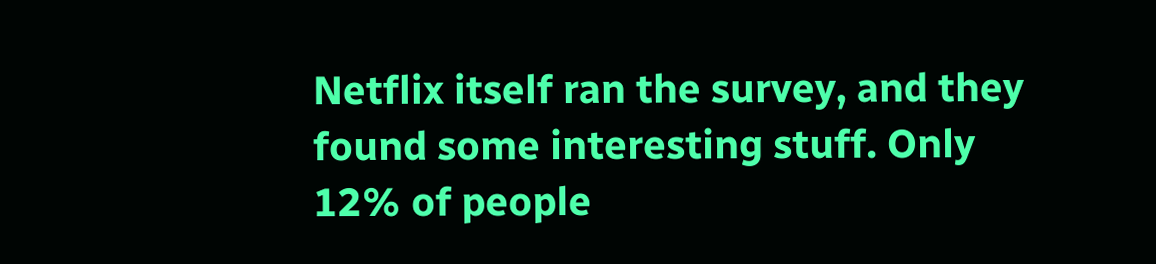Netflix itself ran the survey, and they found some interesting stuff. Only 12% of people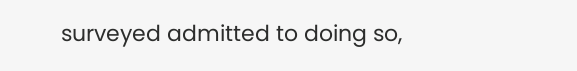surveyed admitted to doing so,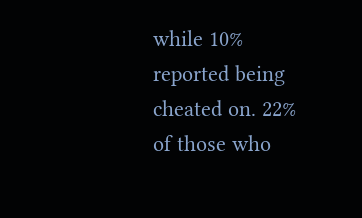while 10% reported being cheated on. 22% of those who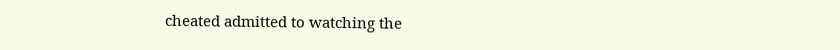cheated admitted to watching the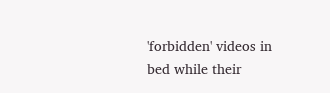'forbidden' videos in bed while their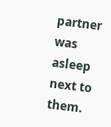partner was asleep next to them.